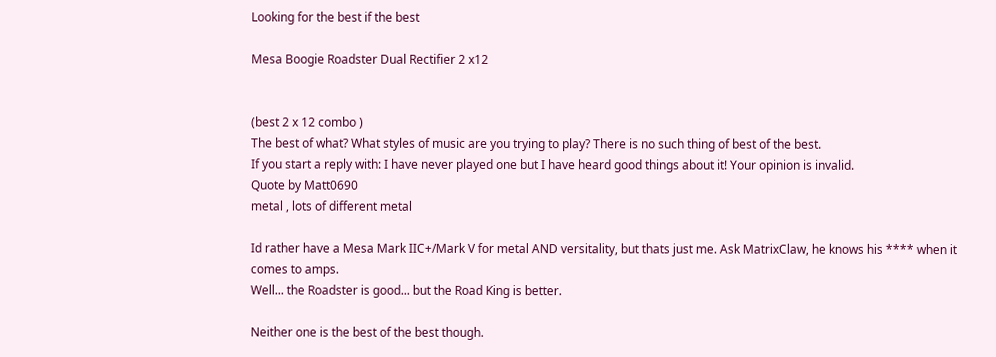Looking for the best if the best

Mesa Boogie Roadster Dual Rectifier 2 x12


(best 2 x 12 combo )
The best of what? What styles of music are you trying to play? There is no such thing of best of the best.
If you start a reply with: I have never played one but I have heard good things about it! Your opinion is invalid.
Quote by Matt0690
metal , lots of different metal

Id rather have a Mesa Mark IIC+/Mark V for metal AND versitality, but thats just me. Ask MatrixClaw, he knows his **** when it comes to amps.
Well... the Roadster is good... but the Road King is better.

Neither one is the best of the best though.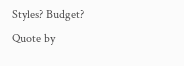Styles? Budget?
Quote by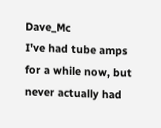Dave_Mc
I've had tube amps for a while now, but never actually had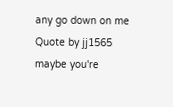any go down on me
Quote by jj1565
maybe you're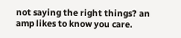not saying the right things? an amp likes to know you care.